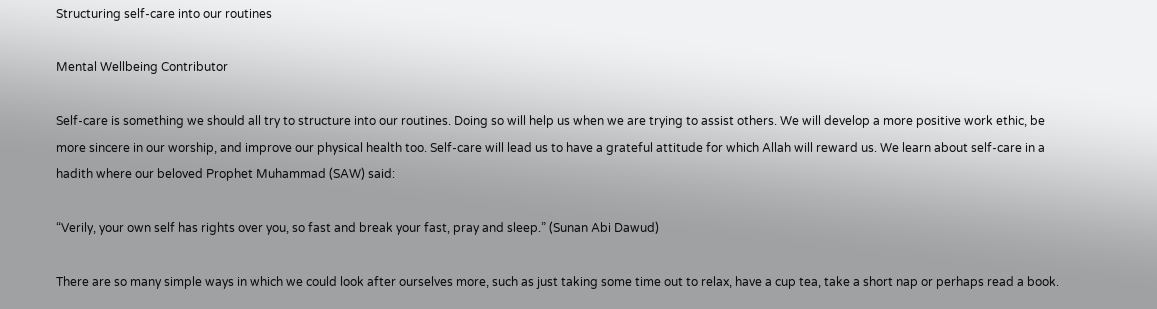Structuring self-care into our routines

Mental Wellbeing Contributor

Self-care is something we should all try to structure into our routines. Doing so will help us when we are trying to assist others. We will develop a more positive work ethic, be more sincere in our worship, and improve our physical health too. Self-care will lead us to have a grateful attitude for which Allah will reward us. We learn about self-care in a hadith where our beloved Prophet Muhammad (SAW) said:

“Verily, your own self has rights over you, so fast and break your fast, pray and sleep.” (Sunan Abi Dawud)

There are so many simple ways in which we could look after ourselves more, such as just taking some time out to relax, have a cup tea, take a short nap or perhaps read a book.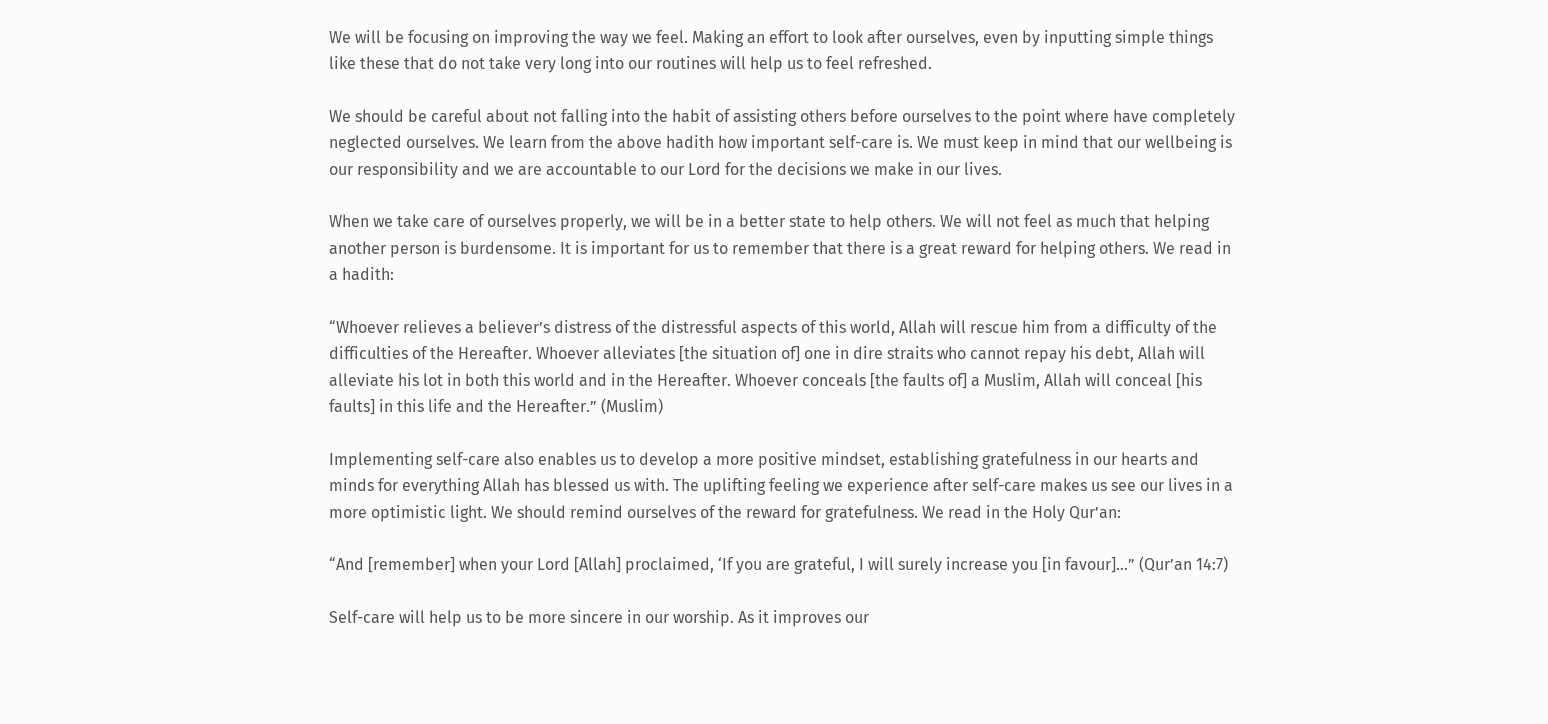We will be focusing on improving the way we feel. Making an effort to look after ourselves, even by inputting simple things like these that do not take very long into our routines will help us to feel refreshed.

We should be careful about not falling into the habit of assisting others before ourselves to the point where have completely neglected ourselves. We learn from the above hadith how important self-care is. We must keep in mind that our wellbeing is our responsibility and we are accountable to our Lord for the decisions we make in our lives.

When we take care of ourselves properly, we will be in a better state to help others. We will not feel as much that helping another person is burdensome. It is important for us to remember that there is a great reward for helping others. We read in a hadith:

“Whoever relieves a believer’s distress of the distressful aspects of this world, Allah will rescue him from a difficulty of the difficulties of the Hereafter. Whoever alleviates [the situation of] one in dire straits who cannot repay his debt, Allah will alleviate his lot in both this world and in the Hereafter. Whoever conceals [the faults of] a Muslim, Allah will conceal [his faults] in this life and the Hereafter.” (Muslim)

Implementing self-care also enables us to develop a more positive mindset, establishing gratefulness in our hearts and minds for everything Allah has blessed us with. The uplifting feeling we experience after self-care makes us see our lives in a more optimistic light. We should remind ourselves of the reward for gratefulness. We read in the Holy Qur’an:

“And [remember] when your Lord [Allah] proclaimed, ‘If you are grateful, I will surely increase you [in favour]…” (Qur’an 14:7)

Self-care will help us to be more sincere in our worship. As it improves our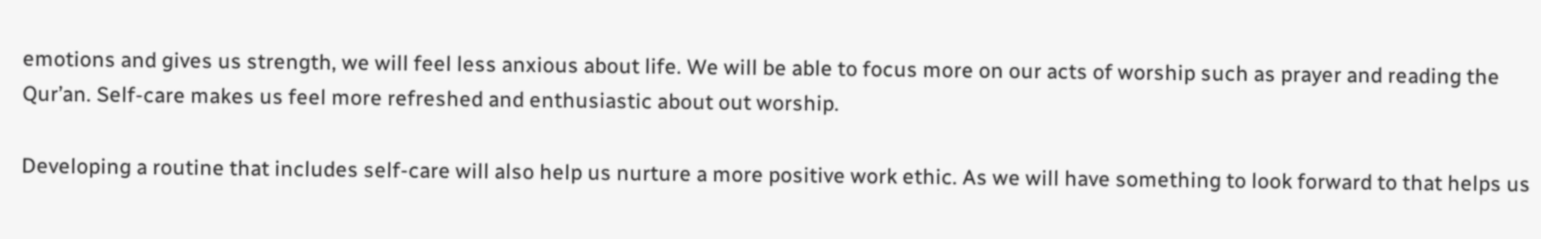emotions and gives us strength, we will feel less anxious about life. We will be able to focus more on our acts of worship such as prayer and reading the Qur’an. Self-care makes us feel more refreshed and enthusiastic about out worship.

Developing a routine that includes self-care will also help us nurture a more positive work ethic. As we will have something to look forward to that helps us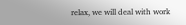relax, we will deal with work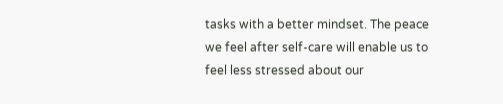tasks with a better mindset. The peace we feel after self-care will enable us to feel less stressed about our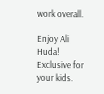work overall.

Enjoy Ali Huda! Exclusive for your kids.